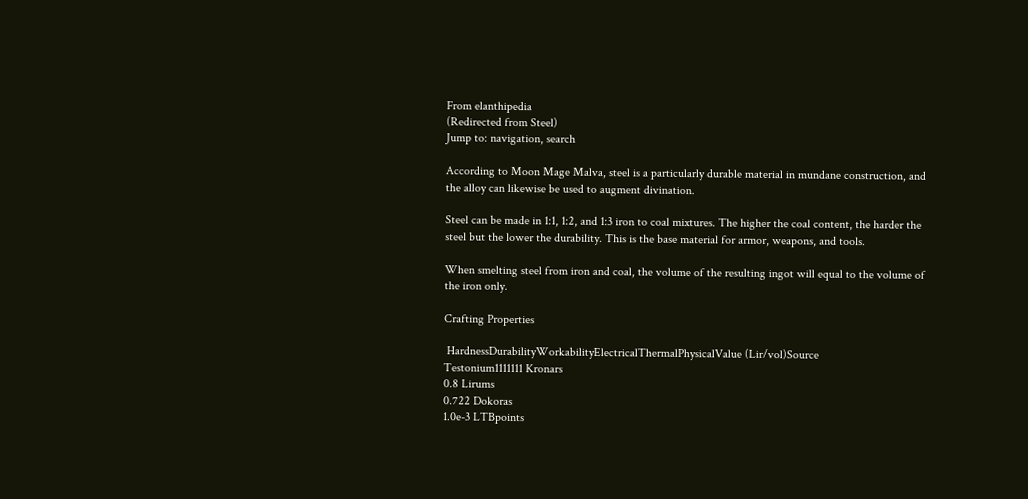From elanthipedia
(Redirected from Steel)
Jump to: navigation, search

According to Moon Mage Malva, steel is a particularly durable material in mundane construction, and the alloy can likewise be used to augment divination.

Steel can be made in 1:1, 1:2, and 1:3 iron to coal mixtures. The higher the coal content, the harder the steel but the lower the durability. This is the base material for armor, weapons, and tools.

When smelting steel from iron and coal, the volume of the resulting ingot will equal to the volume of the iron only.

Crafting Properties

 HardnessDurabilityWorkabilityElectricalThermalPhysicalValue (Lir/vol)Source
Testonium1111111 Kronars
0.8 Lirums
0.722 Dokoras
1.0e-3 LTBpoints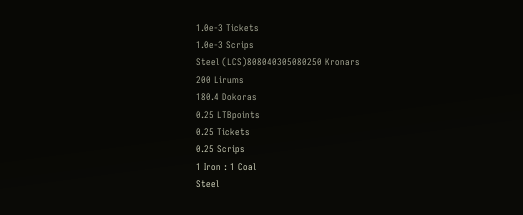1.0e-3 Tickets
1.0e-3 Scrips
Steel (LCS)808040305080250 Kronars
200 Lirums
180.4 Dokoras
0.25 LTBpoints
0.25 Tickets
0.25 Scrips
1 Iron : 1 Coal
Steel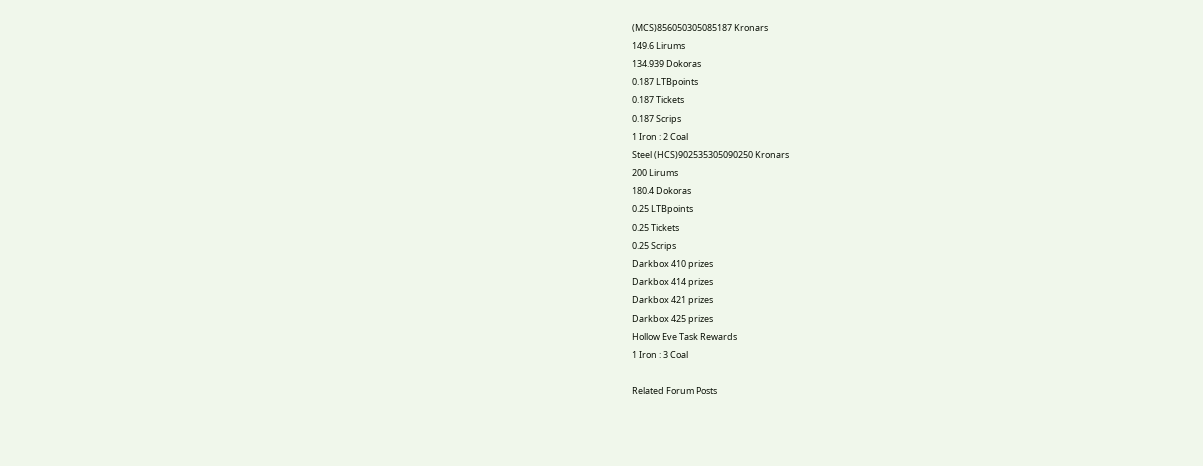(MCS)856050305085187 Kronars
149.6 Lirums
134.939 Dokoras
0.187 LTBpoints
0.187 Tickets
0.187 Scrips
1 Iron : 2 Coal
Steel (HCS)902535305090250 Kronars
200 Lirums
180.4 Dokoras
0.25 LTBpoints
0.25 Tickets
0.25 Scrips
Darkbox 410 prizes
Darkbox 414 prizes
Darkbox 421 prizes
Darkbox 425 prizes
Hollow Eve Task Rewards
1 Iron : 3 Coal

Related Forum Posts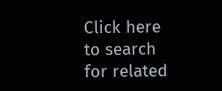Click here to search for related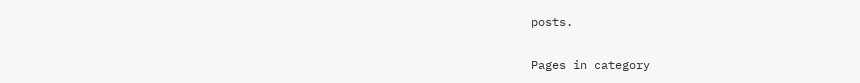posts.

Pages in category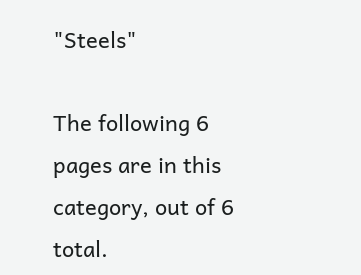"Steels"

The following 6 pages are in this category, out of 6 total.